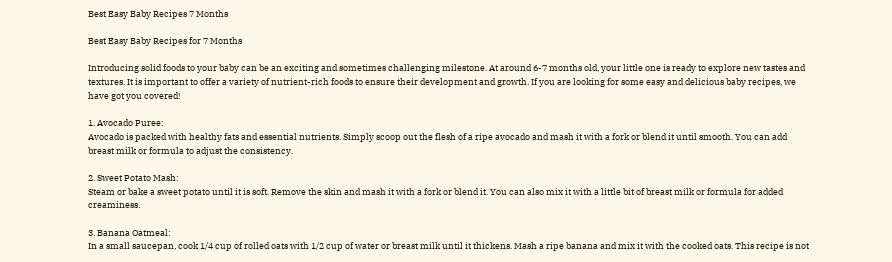Best Easy Baby Recipes 7 Months

Best Easy Baby Recipes for 7 Months

Introducing solid foods to your baby can be an exciting and sometimes challenging milestone. At around 6-7 months old, your little one is ready to explore new tastes and textures. It is important to offer a variety of nutrient-rich foods to ensure their development and growth. If you are looking for some easy and delicious baby recipes, we have got you covered!

1. Avocado Puree:
Avocado is packed with healthy fats and essential nutrients. Simply scoop out the flesh of a ripe avocado and mash it with a fork or blend it until smooth. You can add breast milk or formula to adjust the consistency.

2. Sweet Potato Mash:
Steam or bake a sweet potato until it is soft. Remove the skin and mash it with a fork or blend it. You can also mix it with a little bit of breast milk or formula for added creaminess.

3. Banana Oatmeal:
In a small saucepan, cook 1/4 cup of rolled oats with 1/2 cup of water or breast milk until it thickens. Mash a ripe banana and mix it with the cooked oats. This recipe is not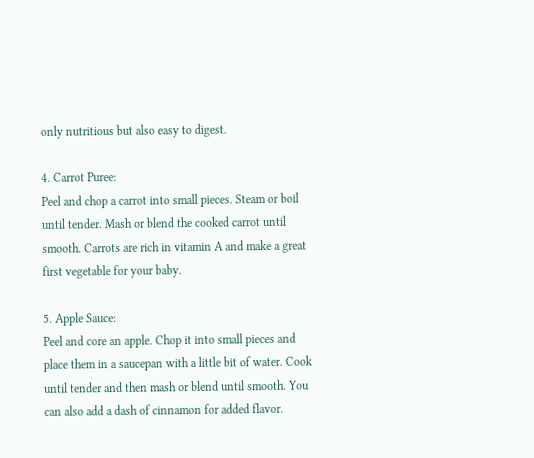only nutritious but also easy to digest.

4. Carrot Puree:
Peel and chop a carrot into small pieces. Steam or boil until tender. Mash or blend the cooked carrot until smooth. Carrots are rich in vitamin A and make a great first vegetable for your baby.

5. Apple Sauce:
Peel and core an apple. Chop it into small pieces and place them in a saucepan with a little bit of water. Cook until tender and then mash or blend until smooth. You can also add a dash of cinnamon for added flavor.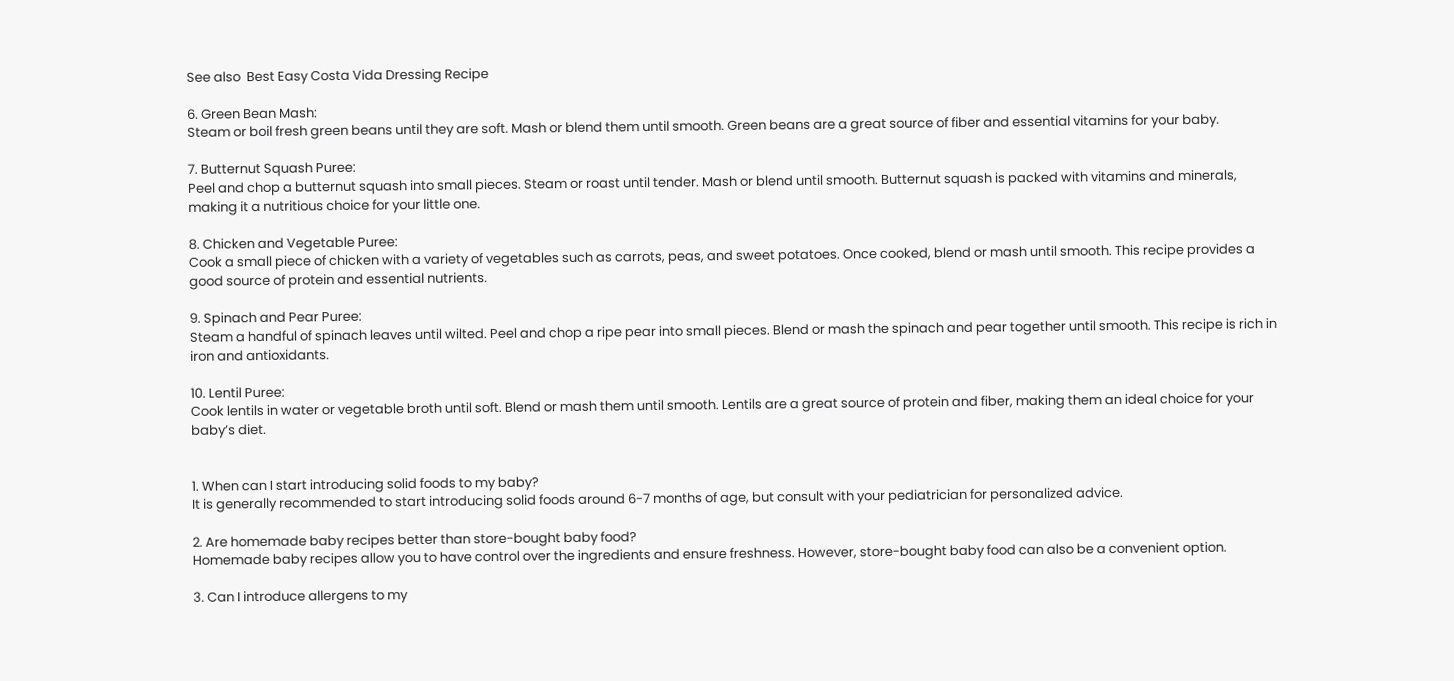See also  Best Easy Costa Vida Dressing Recipe

6. Green Bean Mash:
Steam or boil fresh green beans until they are soft. Mash or blend them until smooth. Green beans are a great source of fiber and essential vitamins for your baby.

7. Butternut Squash Puree:
Peel and chop a butternut squash into small pieces. Steam or roast until tender. Mash or blend until smooth. Butternut squash is packed with vitamins and minerals, making it a nutritious choice for your little one.

8. Chicken and Vegetable Puree:
Cook a small piece of chicken with a variety of vegetables such as carrots, peas, and sweet potatoes. Once cooked, blend or mash until smooth. This recipe provides a good source of protein and essential nutrients.

9. Spinach and Pear Puree:
Steam a handful of spinach leaves until wilted. Peel and chop a ripe pear into small pieces. Blend or mash the spinach and pear together until smooth. This recipe is rich in iron and antioxidants.

10. Lentil Puree:
Cook lentils in water or vegetable broth until soft. Blend or mash them until smooth. Lentils are a great source of protein and fiber, making them an ideal choice for your baby’s diet.


1. When can I start introducing solid foods to my baby?
It is generally recommended to start introducing solid foods around 6-7 months of age, but consult with your pediatrician for personalized advice.

2. Are homemade baby recipes better than store-bought baby food?
Homemade baby recipes allow you to have control over the ingredients and ensure freshness. However, store-bought baby food can also be a convenient option.

3. Can I introduce allergens to my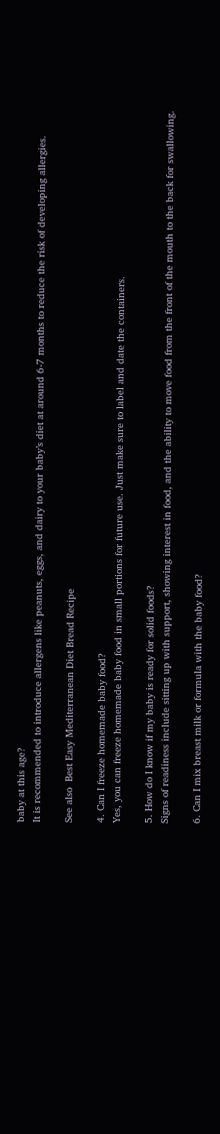baby at this age?
It is recommended to introduce allergens like peanuts, eggs, and dairy to your baby’s diet at around 6-7 months to reduce the risk of developing allergies.

See also  Best Easy Mediterranean Diet Bread Recipe

4. Can I freeze homemade baby food?
Yes, you can freeze homemade baby food in small portions for future use. Just make sure to label and date the containers.

5. How do I know if my baby is ready for solid foods?
Signs of readiness include sitting up with support, showing interest in food, and the ability to move food from the front of the mouth to the back for swallowing.

6. Can I mix breast milk or formula with the baby food?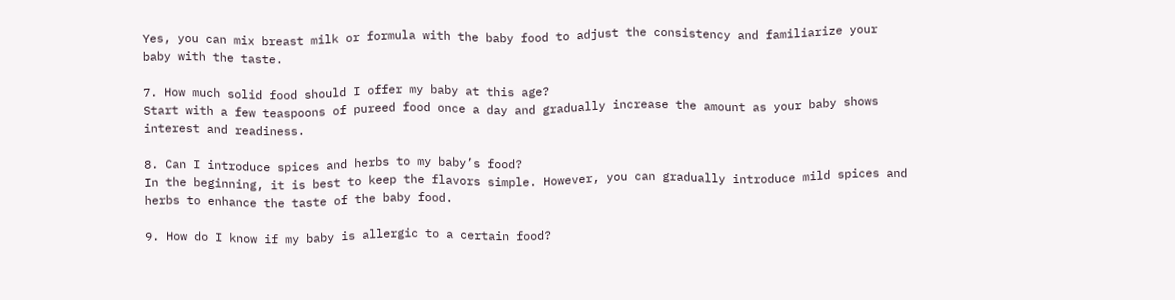Yes, you can mix breast milk or formula with the baby food to adjust the consistency and familiarize your baby with the taste.

7. How much solid food should I offer my baby at this age?
Start with a few teaspoons of pureed food once a day and gradually increase the amount as your baby shows interest and readiness.

8. Can I introduce spices and herbs to my baby’s food?
In the beginning, it is best to keep the flavors simple. However, you can gradually introduce mild spices and herbs to enhance the taste of the baby food.

9. How do I know if my baby is allergic to a certain food?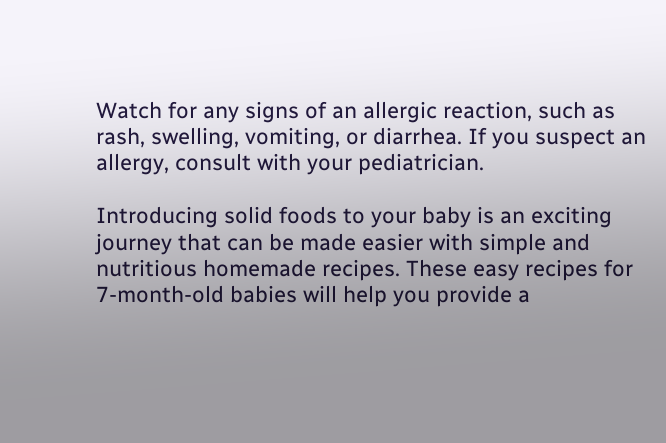Watch for any signs of an allergic reaction, such as rash, swelling, vomiting, or diarrhea. If you suspect an allergy, consult with your pediatrician.

Introducing solid foods to your baby is an exciting journey that can be made easier with simple and nutritious homemade recipes. These easy recipes for 7-month-old babies will help you provide a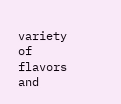variety of flavors and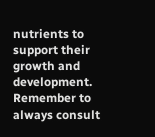nutrients to support their growth and development. Remember to always consult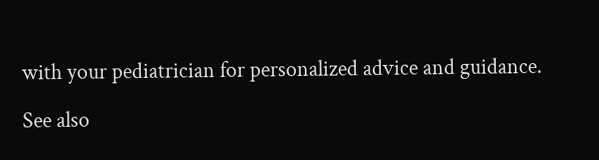with your pediatrician for personalized advice and guidance.

See also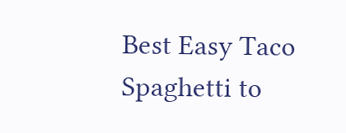Best Easy Taco Spaghetti to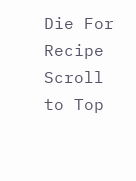Die For Recipe
Scroll to Top